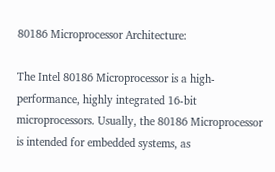80186 Microprocessor Architecture:

The Intel 80186 Microprocessor is a high-performance, highly integrated 16-bit microprocessors. Usually, the 80186 Microprocessor is intended for embedded systems, as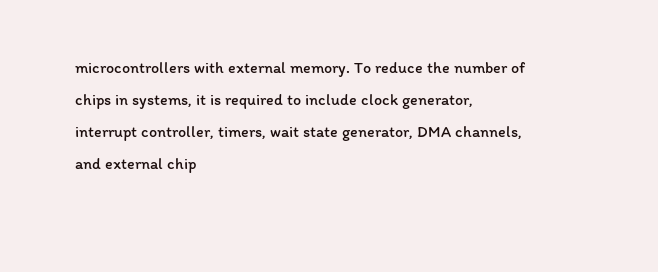microcontrollers with external memory. To reduce the number of chips in systems, it is required to include clock generator, interrupt controller, timers, wait state generator, DMA channels, and external chip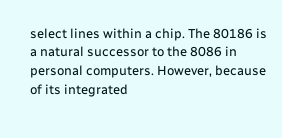select lines within a chip. The 80186 is a natural successor to the 8086 in personal computers. However, because of its integrated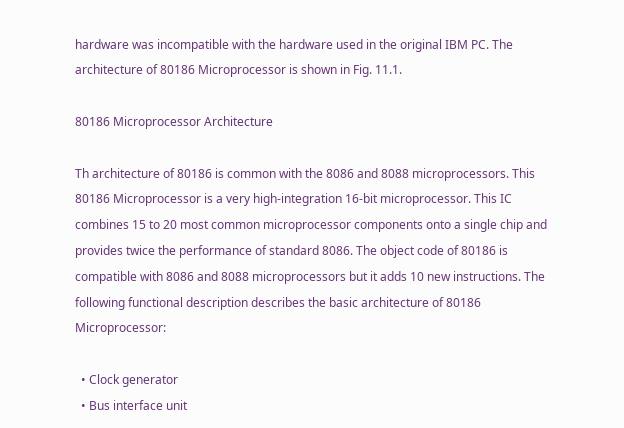hardware was incompatible with the hardware used in the original IBM PC. The architecture of 80186 Microprocessor is shown in Fig. 11.1.

80186 Microprocessor Architecture

Th architecture of 80186 is common with the 8086 and 8088 microprocessors. This 80186 Microprocessor is a very high-integration 16-bit microprocessor. This IC combines 15 to 20 most common microprocessor components onto a single chip and provides twice the performance of standard 8086. The object code of 80186 is compatible with 8086 and 8088 microprocessors but it adds 10 new instructions. The following functional description describes the basic architecture of 80186 Microprocessor:

  • Clock generator
  • Bus interface unit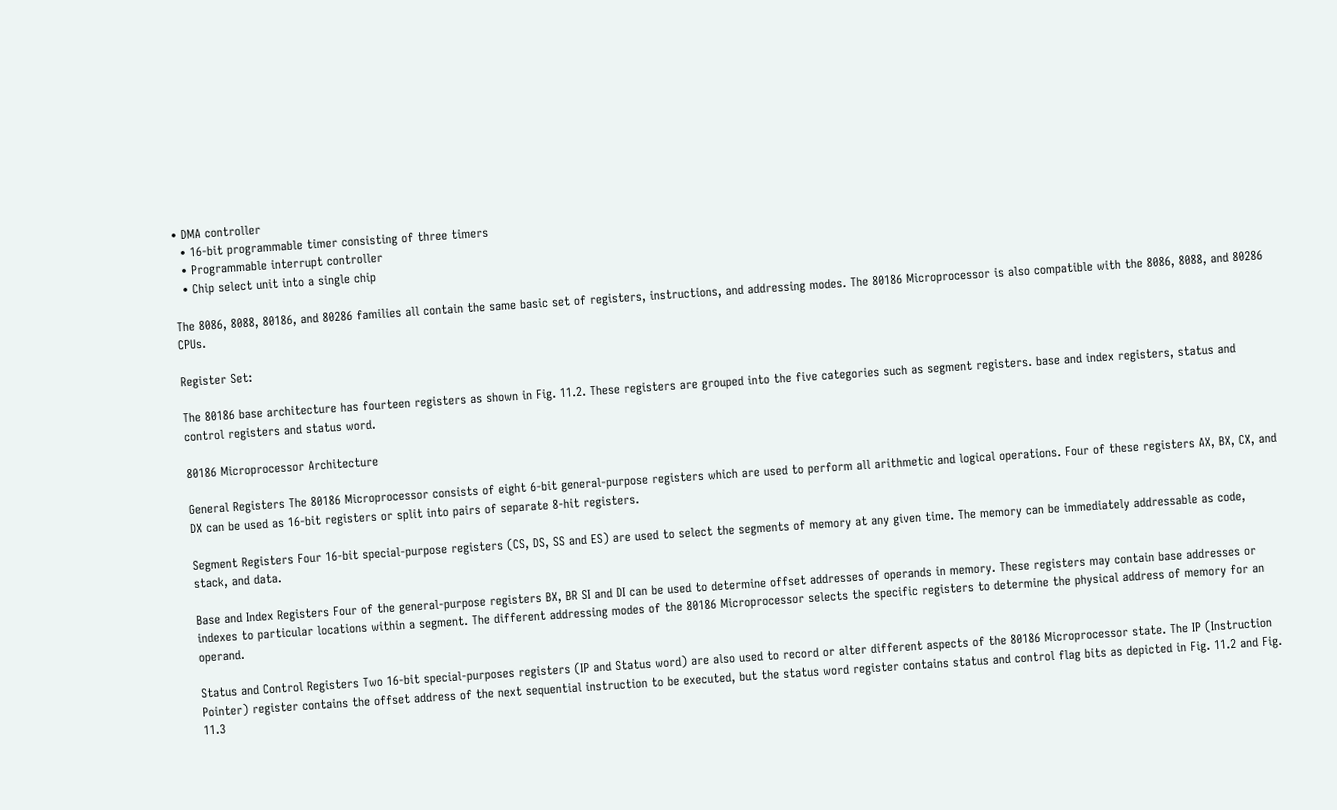• DMA controller
  • 16-bit programmable timer consisting of three timers
  • Programmable interrupt controller
  • Chip select unit into a single chip

The 8086, 8088, 80186, and 80286 families all contain the same basic set of registers, instructions, and addressing modes. The 80186 Microprocessor is also compatible with the 8086, 8088, and 80286 CPUs.

Register Set:

The 80186 base architecture has fourteen registers as shown in Fig. 11.2. These registers are grouped into the five categories such as segment registers. base and index registers, status and control registers and status word.

80186 Microprocessor Architecture

General Registers The 80186 Microprocessor consists of eight 6-bit general-purpose registers which are used to perform all arithmetic and logical operations. Four of these registers AX, BX, CX, and DX can be used as 16-bit registers or split into pairs of separate 8-hit registers.

Segment Registers Four 16-bit special-purpose registers (CS, DS, SS and ES) are used to select the segments of memory at any given time. The memory can be immediately addressable as code, stack, and data.

Base and Index Registers Four of the general-purpose registers BX, BR SI and DI can be used to determine offset addresses of operands in memory. These registers may contain base addresses or indexes to particular locations within a segment. The different addressing modes of the 80186 Microprocessor selects the specific registers to determine the physical address of memory for an operand.

Status and Control Registers Two 16-bit special-purposes registers (IP and Status word) are also used to record or alter different aspects of the 80186 Microprocessor state. The IP (Instruction Pointer) register contains the offset address of the next sequential instruction to be executed, but the status word register contains status and control flag bits as depicted in Fig. 11.2 and Fig. 11.3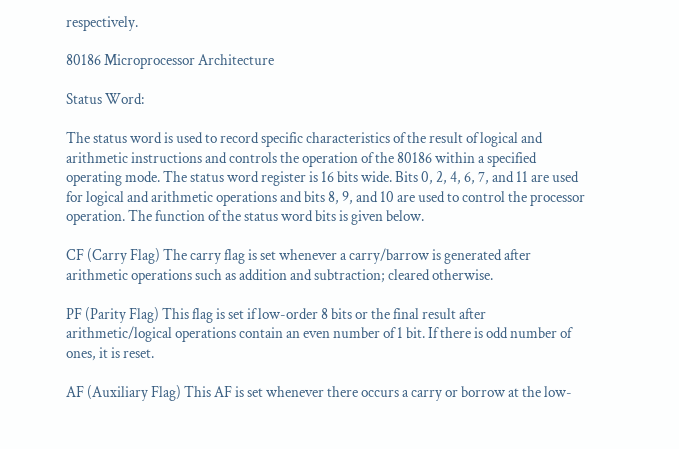respectively.

80186 Microprocessor Architecture

Status Word:

The status word is used to record specific characteristics of the result of logical and arithmetic instructions and controls the operation of the 80186 within a specified operating mode. The status word register is 16 bits wide. Bits 0, 2, 4, 6, 7, and 11 are used for logical and arithmetic operations and bits 8, 9, and 10 are used to control the processor operation. The function of the status word bits is given below.

CF (Carry Flag) The carry flag is set whenever a carry/barrow is generated after arithmetic operations such as addition and subtraction; cleared otherwise.

PF (Parity Flag) This flag is set if low-order 8 bits or the final result after arithmetic/logical operations contain an even number of 1 bit. If there is odd number of ones, it is reset.

AF (Auxiliary Flag) This AF is set whenever there occurs a carry or borrow at the low-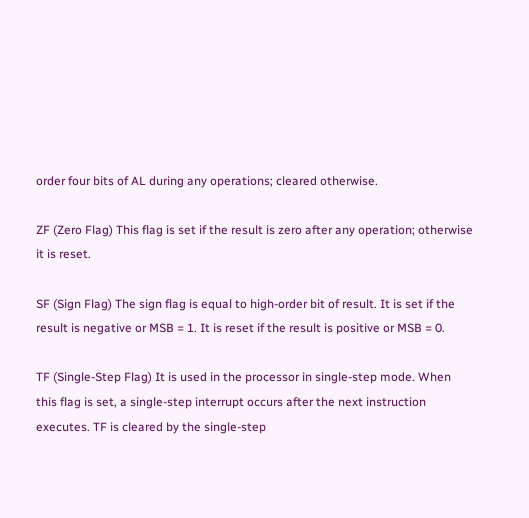order four bits of AL during any operations; cleared otherwise.

ZF (Zero Flag) This flag is set if the result is zero after any operation; otherwise it is reset.

SF (Sign Flag) The sign flag is equal to high-order bit of result. It is set if the result is negative or MSB = 1. It is reset if the result is positive or MSB = 0.

TF (Single-Step Flag) It is used in the processor in single-step mode. When this flag is set, a single-step interrupt occurs after the next instruction executes. TF is cleared by the single-step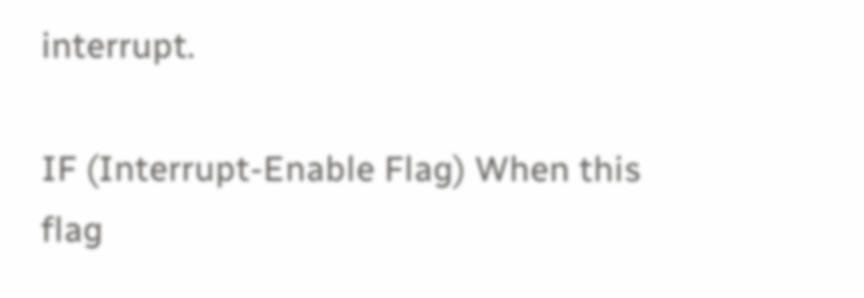interrupt.

IF (Interrupt-Enable Flag) When this flag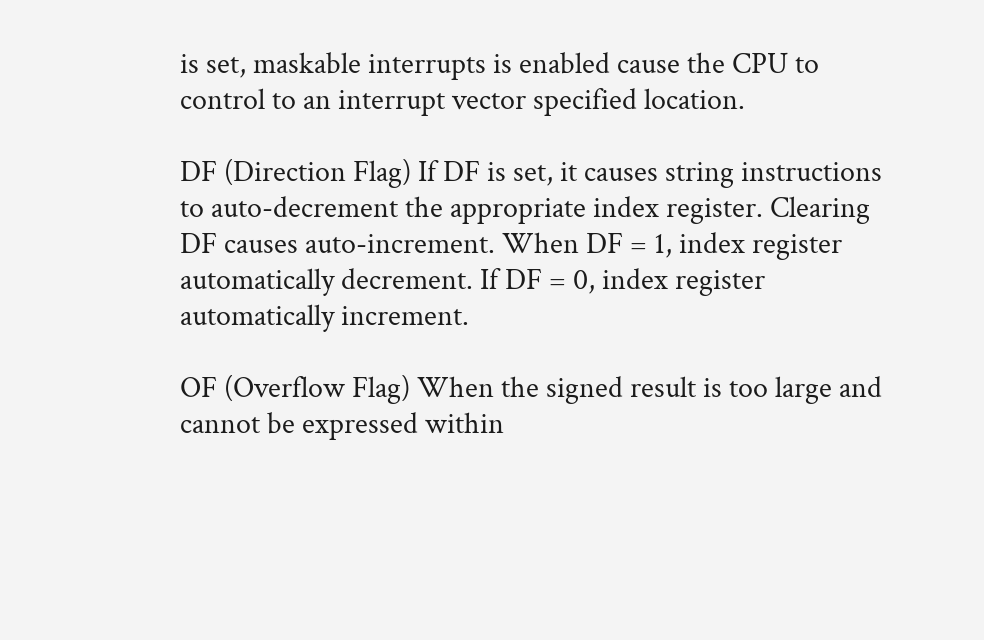is set, maskable interrupts is enabled cause the CPU to control to an interrupt vector specified location.

DF (Direction Flag) If DF is set, it causes string instructions to auto-decrement the appropriate index register. Clearing DF causes auto-increment. When DF = 1, index register automatically decrement. If DF = 0, index register automatically increment.

OF (Overflow Flag) When the signed result is too large and cannot be expressed within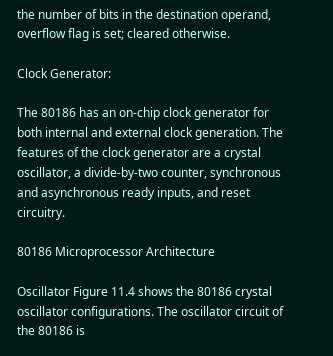the number of bits in the destination operand, overflow flag is set; cleared otherwise.

Clock Generator:

The 80186 has an on-chip clock generator for both internal and external clock generation. The features of the clock generator are a crystal oscillator, a divide-by-two counter, synchronous and asynchronous ready inputs, and reset circuitry.

80186 Microprocessor Architecture

Oscillator Figure 11.4 shows the 80186 crystal oscillator configurations. The oscillator circuit of the 80186 is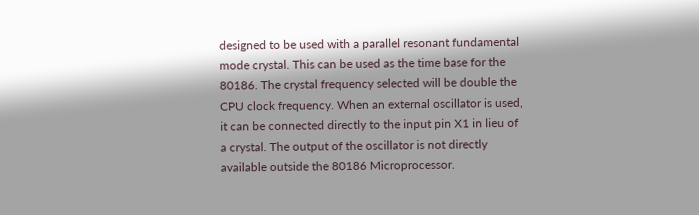designed to be used with a parallel resonant fundamental mode crystal. This can be used as the time base for the 80186. The crystal frequency selected will be double the CPU clock frequency. When an external oscillator is used, it can be connected directly to the input pin X1 in lieu of a crystal. The output of the oscillator is not directly available outside the 80186 Microprocessor.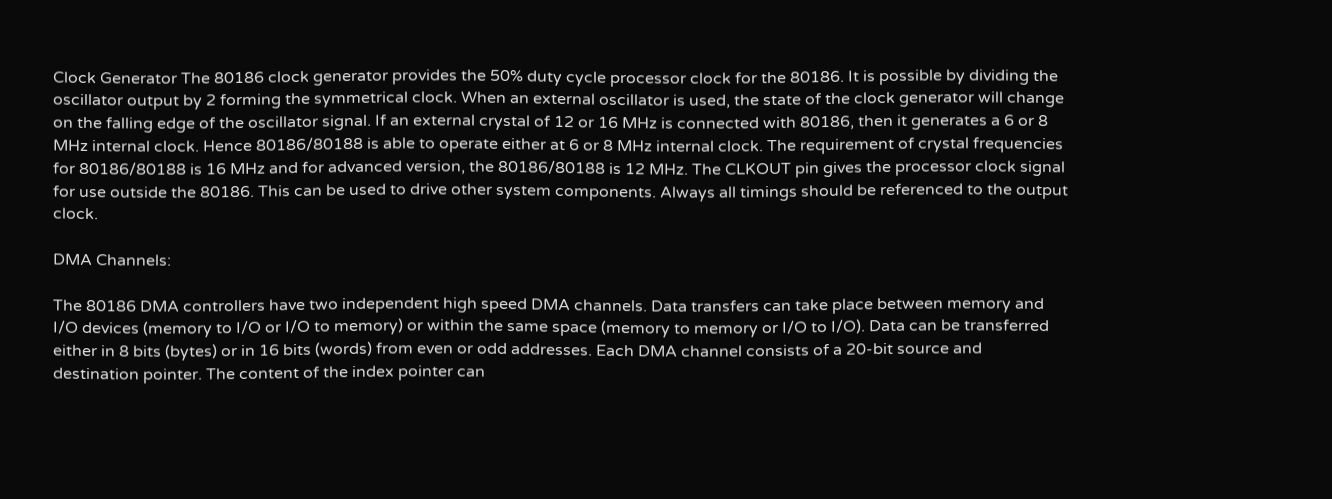Clock Generator The 80186 clock generator provides the 50% duty cycle processor clock for the 80186. It is possible by dividing the oscillator output by 2 forming the symmetrical clock. When an external oscillator is used, the state of the clock generator will change on the falling edge of the oscillator signal. If an external crystal of 12 or 16 MHz is connected with 80186, then it generates a 6 or 8 MHz internal clock. Hence 80186/80188 is able to operate either at 6 or 8 MHz internal clock. The requirement of crystal frequencies for 80186/80188 is 16 MHz and for advanced version, the 80186/80188 is 12 MHz. The CLKOUT pin gives the processor clock signal for use outside the 80186. This can be used to drive other system components. Always all timings should be referenced to the output clock.

DMA Channels:

The 80186 DMA controllers have two independent high speed DMA channels. Data transfers can take place between memory and I/O devices (memory to I/O or I/O to memory) or within the same space (memory to memory or I/O to I/O). Data can be transferred either in 8 bits (bytes) or in 16 bits (words) from even or odd addresses. Each DMA channel consists of a 20-bit source and destination pointer. The content of the index pointer can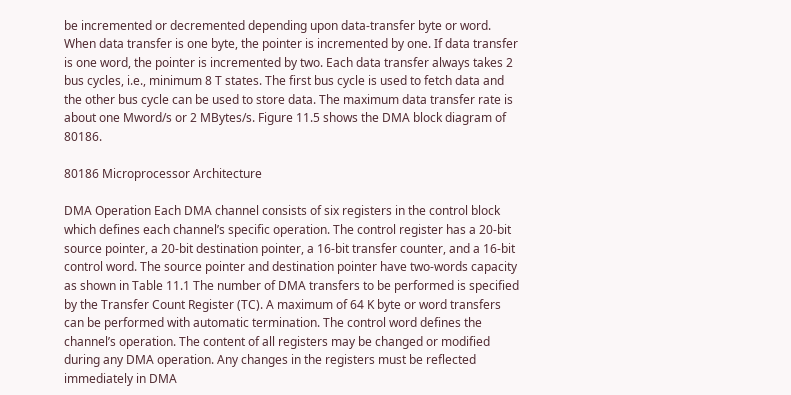be incremented or decremented depending upon data-transfer byte or word. When data transfer is one byte, the pointer is incremented by one. If data transfer is one word, the pointer is incremented by two. Each data transfer always takes 2 bus cycles, i.e., minimum 8 T states. The first bus cycle is used to fetch data and the other bus cycle can be used to store data. The maximum data transfer rate is about one Mword/s or 2 MBytes/s. Figure 11.5 shows the DMA block diagram of 80186.

80186 Microprocessor Architecture

DMA Operation Each DMA channel consists of six registers in the control block which defines each channel’s specific operation. The control register has a 20-bit source pointer, a 20-bit destination pointer, a 16-bit transfer counter, and a 16-bit control word. The source pointer and destination pointer have two-words capacity as shown in Table 11.1 The number of DMA transfers to be performed is specified by the Transfer Count Register (TC). A maximum of 64 K byte or word transfers can be performed with automatic termination. The control word defines the channel’s operation. The content of all registers may be changed or modified during any DMA operation. Any changes in the registers must be reflected immediately in DMA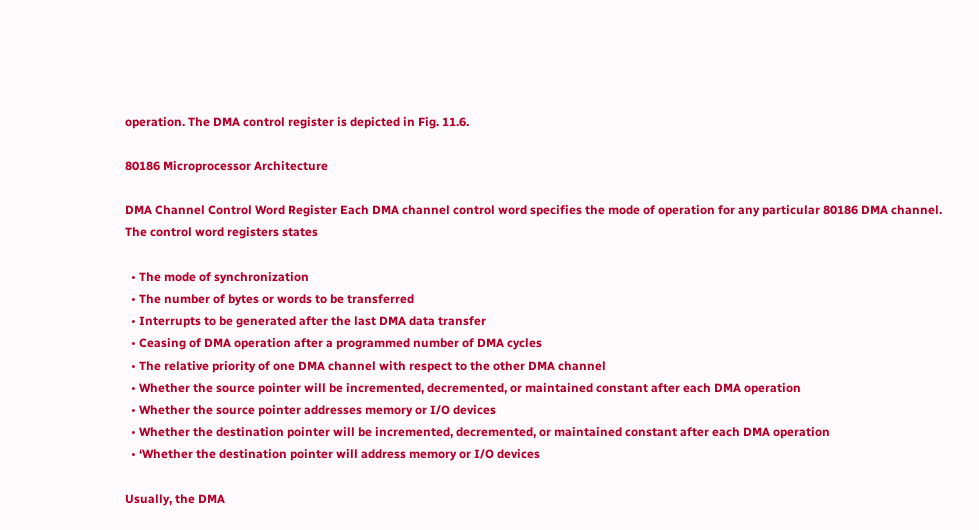operation. The DMA control register is depicted in Fig. 11.6.

80186 Microprocessor Architecture

DMA Channel Control Word Register Each DMA channel control word specifies the mode of operation for any particular 80186 DMA channel. The control word registers states

  • The mode of synchronization
  • The number of bytes or words to be transferred
  • Interrupts to be generated after the last DMA data transfer
  • Ceasing of DMA operation after a programmed number of DMA cycles
  • The relative priority of one DMA channel with respect to the other DMA channel
  • Whether the source pointer will be incremented, decremented, or maintained constant after each DMA operation
  • Whether the source pointer addresses memory or I/O devices
  • Whether the destination pointer will be incremented, decremented, or maintained constant after each DMA operation
  • ‘Whether the destination pointer will address memory or I/O devices

Usually, the DMA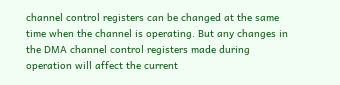channel control registers can be changed at the same time when the channel is operating. But any changes in the DMA channel control registers made during operation will affect the current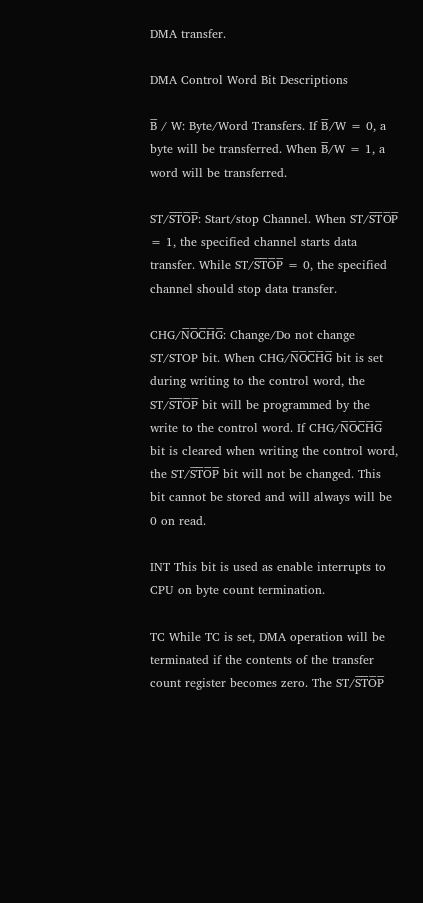DMA transfer.

DMA Control Word Bit Descriptions

B̅ / W: Byte/Word Transfers. If B̅/W = 0, a byte will be transferred. When B̅/W = 1, a word will be transferred.

ST/S̅T̅O̅P̅: Start/stop Channel. When ST/S̅T̅O̅P̅ = 1, the specified channel starts data transfer. While ST/S̅T̅O̅P̅ = 0, the specified channel should stop data transfer.

CHG/N̅O̅C̅H̅G̅: Change/Do not change ST/STOP bit. When CHG/N̅O̅C̅H̅G̅ bit is set during writing to the control word, the ST/S̅T̅O̅P̅ bit will be programmed by the write to the control word. If CHG/N̅O̅C̅H̅G̅ bit is cleared when writing the control word, the ST/S̅T̅O̅P̅ bit will not be changed. This bit cannot be stored and will always will be 0 on read.

INT This bit is used as enable interrupts to CPU on byte count termination.

TC While TC is set, DMA operation will be terminated if the contents of the transfer count register becomes zero. The ST/S̅T̅O̅P̅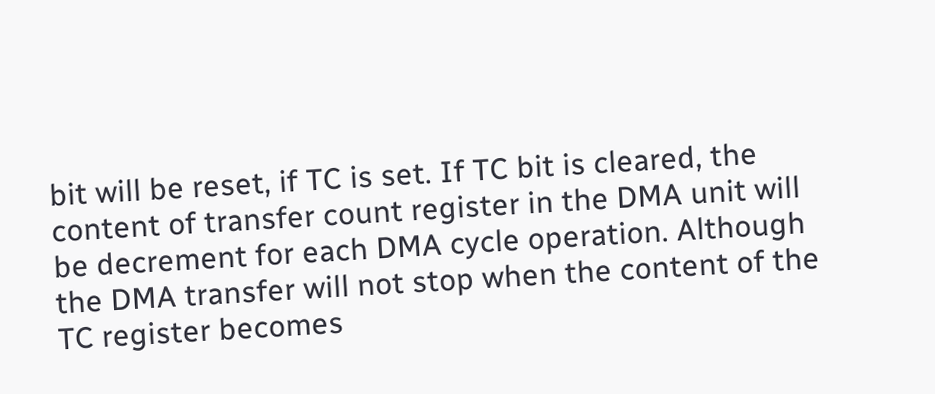bit will be reset, if TC is set. If TC bit is cleared, the content of transfer count register in the DMA unit will be decrement for each DMA cycle operation. Although the DMA transfer will not stop when the content of the TC register becomes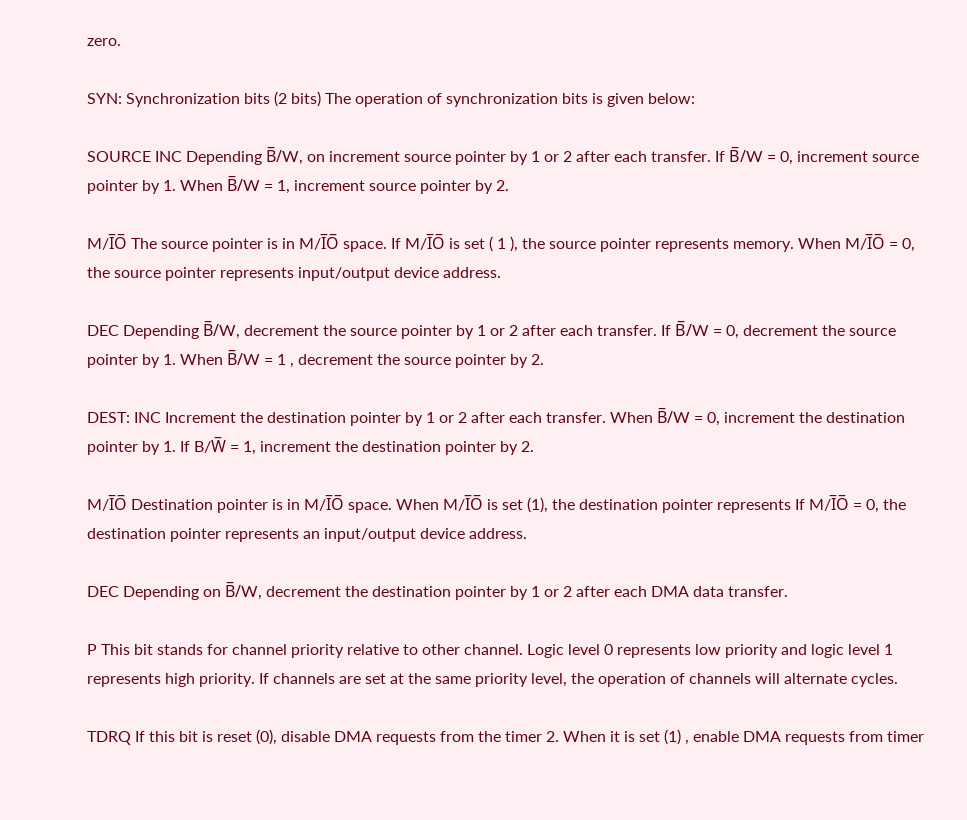zero.

SYN: Synchronization bits (2 bits) The operation of synchronization bits is given below:

SOURCE INC Depending B̅/W, on increment source pointer by 1 or 2 after each transfer. If B̅/W = 0, increment source pointer by 1. When B̅/W = 1, increment source pointer by 2.

M/I̅O̅ The source pointer is in M/I̅O̅ space. If M/I̅O̅ is set ( 1 ), the source pointer represents memory. When M/I̅O̅ = 0, the source pointer represents input/output device address.

DEC Depending B̅/W, decrement the source pointer by 1 or 2 after each transfer. If B̅/W = 0, decrement the source pointer by 1. When B̅/W = 1 , decrement the source pointer by 2.

DEST: INC Increment the destination pointer by 1 or 2 after each transfer. When B̅/W = 0, increment the destination pointer by 1. If B/W̅ = 1, increment the destination pointer by 2.

M/I̅O̅ Destination pointer is in M/I̅O̅ space. When M/I̅O̅ is set (1), the destination pointer represents If M/I̅O̅ = 0, the destination pointer represents an input/output device address.

DEC Depending on B̅/W, decrement the destination pointer by 1 or 2 after each DMA data transfer.

P This bit stands for channel priority relative to other channel. Logic level 0 represents low priority and logic level 1 represents high priority. If channels are set at the same priority level, the operation of channels will alternate cycles.

TDRQ If this bit is reset (0), disable DMA requests from the timer 2. When it is set (1) , enable DMA requests from timer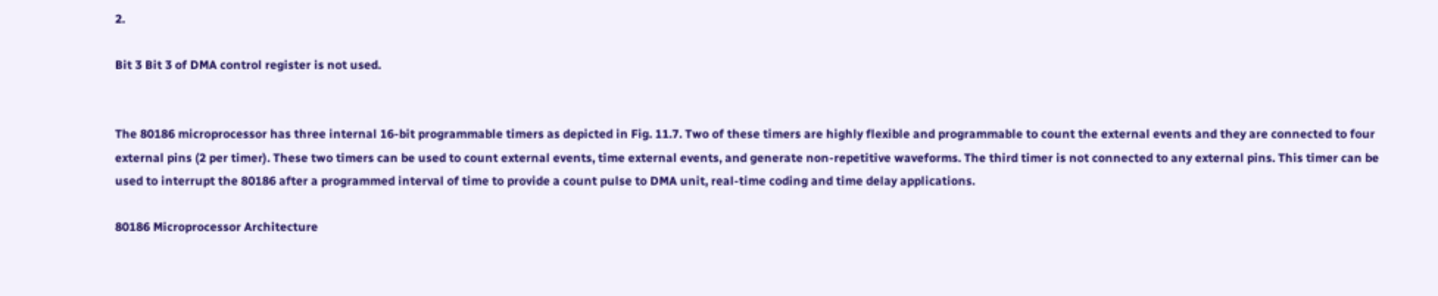2.

Bit 3 Bit 3 of DMA control register is not used.


The 80186 microprocessor has three internal 16-bit programmable timers as depicted in Fig. 11.7. Two of these timers are highly flexible and programmable to count the external events and they are connected to four external pins (2 per timer). These two timers can be used to count external events, time external events, and generate non-repetitive waveforms. The third timer is not connected to any external pins. This timer can be used to interrupt the 80186 after a programmed interval of time to provide a count pulse to DMA unit, real-time coding and time delay applications.

80186 Microprocessor Architecture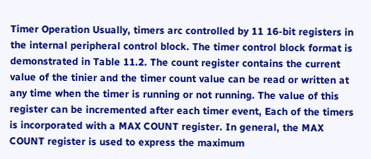Timer Operation Usually, timers arc controlled by 11 16-bit registers in the internal peripheral control block. The timer control block format is demonstrated in Table 11.2. The count register contains the current value of the tinier and the timer count value can be read or written at any time when the timer is running or not running. The value of this register can be incremented after each timer event, Each of the timers is incorporated with a MAX COUNT register. In general, the MAX COUNT register is used to express the maximum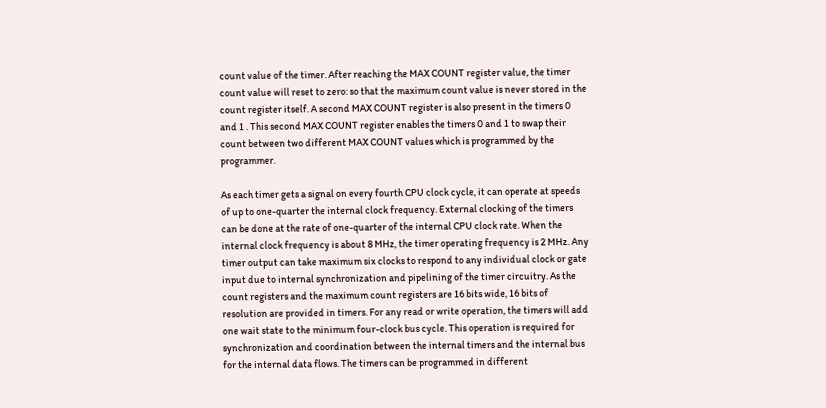count value of the timer. After reaching the MAX COUNT register value, the timer count value will reset to zero: so that the maximum count value is never stored in the count register itself. A second MAX COUNT register is also present in the timers 0 and 1 . This second MAX COUNT register enables the timers 0 and 1 to swap their count between two different MAX COUNT values which is programmed by the programmer.

As each timer gets a signal on every fourth CPU clock cycle, it can operate at speeds of up to one-quarter the internal clock frequency. External clocking of the timers can be done at the rate of one-quarter of the internal CPU clock rate. When the internal clock frequency is about 8 MHz, the timer operating frequency is 2 MHz. Any timer output can take maximum six clocks to respond to any individual clock or gate input due to internal synchronization and pipelining of the timer circuitry. As the count registers and the maximum count registers are 16 bits wide, 16 bits of resolution are provided in timers. For any read or write operation, the timers will add one wait state to the minimum four-clock bus cycle. This operation is required for synchronization and coordination between the internal timers and the internal bus for the internal data flows. The timers can be programmed in different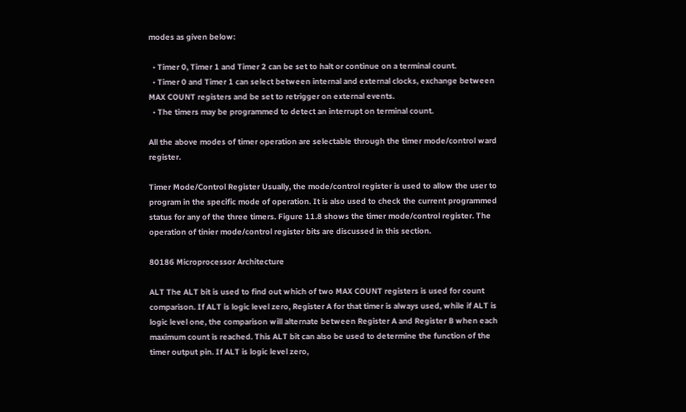modes as given below:

  • Timer 0, Timer 1 and Timer 2 can be set to halt or continue on a terminal count.
  • Timer 0 and Timer 1 can select between internal and external clocks, exchange between MAX COUNT registers and be set to retrigger on external events.
  • The timers may be programmed to detect an interrupt on terminal count.

All the above modes of timer operation are selectable through the timer mode/control ward register.

Timer Mode/Control Register Usually, the mode/control register is used to allow the user to program in the specific mode of operation. It is also used to check the current programmed status for any of the three timers. Figure 11.8 shows the timer mode/control register. The operation of tinier mode/control register bits are discussed in this section.

80186 Microprocessor Architecture

ALT The ALT bit is used to find out which of two MAX COUNT registers is used for count comparison. If ALT is logic level zero, Register A for that timer is always used, while if ALT is logic level one, the comparison will alternate between Register A and Register B when each maximum count is reached. This ALT bit can also be used to determine the function of the timer output pin. If ALT is logic level zero,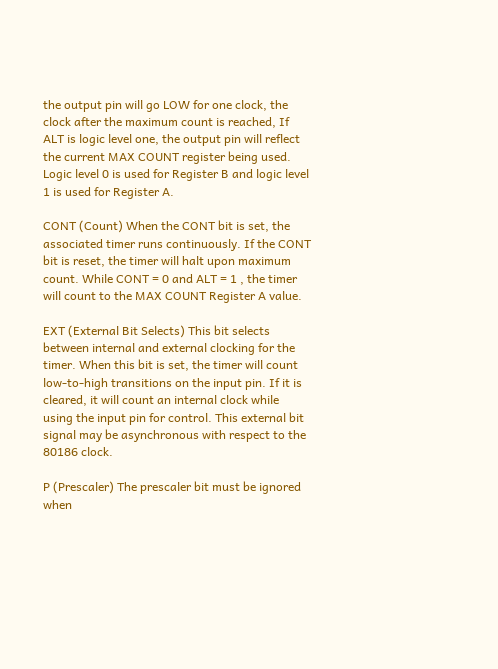the output pin will go LOW for one clock, the clock after the maximum count is reached, If ALT is logic level one, the output pin will reflect the current MAX COUNT register being used. Logic level 0 is used for Register B and logic level 1 is used for Register A.

CONT (Count) When the CONT bit is set, the associated timer runs continuously. If the CONT bit is reset, the timer will halt upon maximum count. While CONT = 0 and ALT = 1 , the timer will count to the MAX COUNT Register A value.

EXT (External Bit Selects) This bit selects between internal and external clocking for the timer. When this bit is set, the timer will count low-to-high transitions on the input pin. If it is cleared, it will count an internal clock while using the input pin for control. This external bit signal may be asynchronous with respect to the 80186 clock.

P (Prescaler) The prescaler bit must be ignored when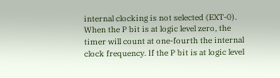internal clocking is not selected (EXT-0). When the P bit is at logic level zero, the timer will count at one-fourth the internal clock frequency. If the P bit is at logic level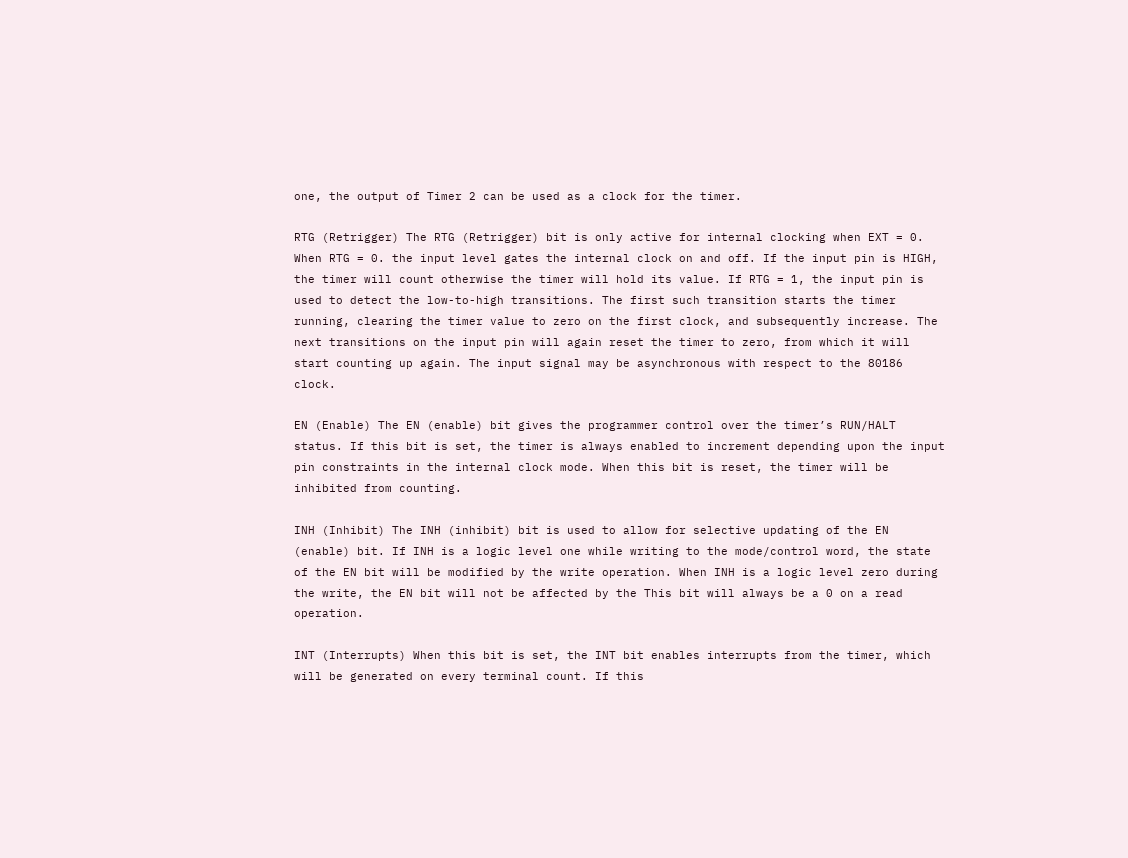one, the output of Timer 2 can be used as a clock for the timer.

RTG (Retrigger) The RTG (Retrigger) bit is only active for internal clocking when EXT = 0. When RTG = 0. the input level gates the internal clock on and off. If the input pin is HIGH, the timer will count otherwise the timer will hold its value. If RTG = 1, the input pin is used to detect the low-to-high transitions. The first such transition starts the timer running, clearing the timer value to zero on the first clock, and subsequently increase. The next transitions on the input pin will again reset the timer to zero, from which it will start counting up again. The input signal may be asynchronous with respect to the 80186 clock.

EN (Enable) The EN (enable) bit gives the programmer control over the timer’s RUN/HALT status. If this bit is set, the timer is always enabled to increment depending upon the input pin constraints in the internal clock mode. When this bit is reset, the timer will be inhibited from counting.

INH (Inhibit) The INH (inhibit) bit is used to allow for selective updating of the EN (enable) bit. If INH is a logic level one while writing to the mode/control word, the state of the EN bit will be modified by the write operation. When INH is a logic level zero during the write, the EN bit will not be affected by the This bit will always be a 0 on a read operation.

INT (Interrupts) When this bit is set, the INT bit enables interrupts from the timer, which will be generated on every terminal count. If this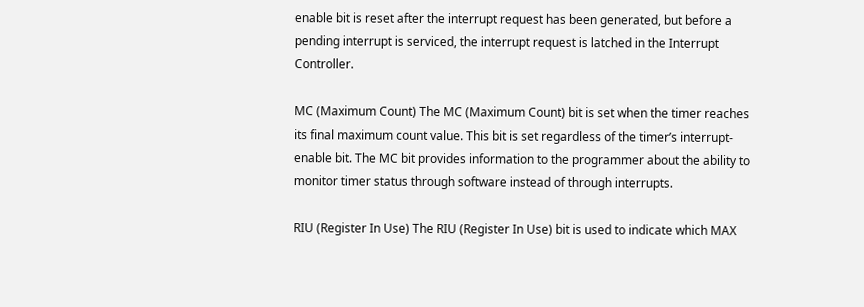enable bit is reset after the interrupt request has been generated, but before a pending interrupt is serviced, the interrupt request is latched in the Interrupt Controller.

MC (Maximum Count) The MC (Maximum Count) bit is set when the timer reaches its final maximum count value. This bit is set regardless of the timer’s interrupt-enable bit. The MC bit provides information to the programmer about the ability to monitor timer status through software instead of through interrupts.

RIU (Register In Use) The RIU (Register In Use) bit is used to indicate which MAX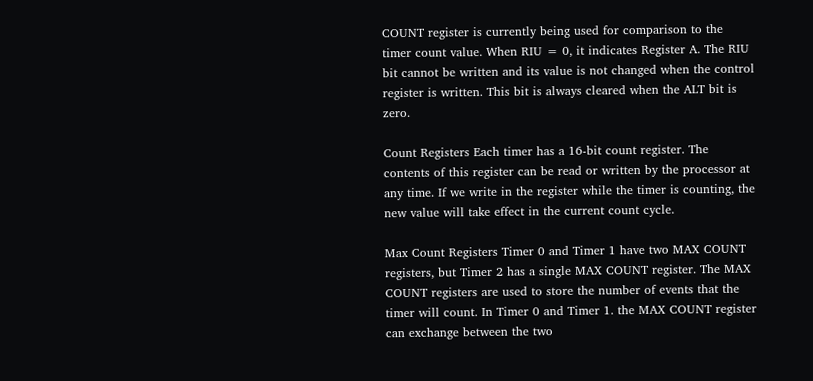COUNT register is currently being used for comparison to the timer count value. When RIU = 0, it indicates Register A. The RIU bit cannot be written and its value is not changed when the control register is written. This bit is always cleared when the ALT bit is zero.

Count Registers Each timer has a 16-bit count register. The contents of this register can be read or written by the processor at any time. If we write in the register while the timer is counting, the new value will take effect in the current count cycle.

Max Count Registers Timer 0 and Timer 1 have two MAX COUNT registers, but Timer 2 has a single MAX COUNT register. The MAX COUNT registers are used to store the number of events that the timer will count. In Timer 0 and Timer 1. the MAX COUNT register can exchange between the two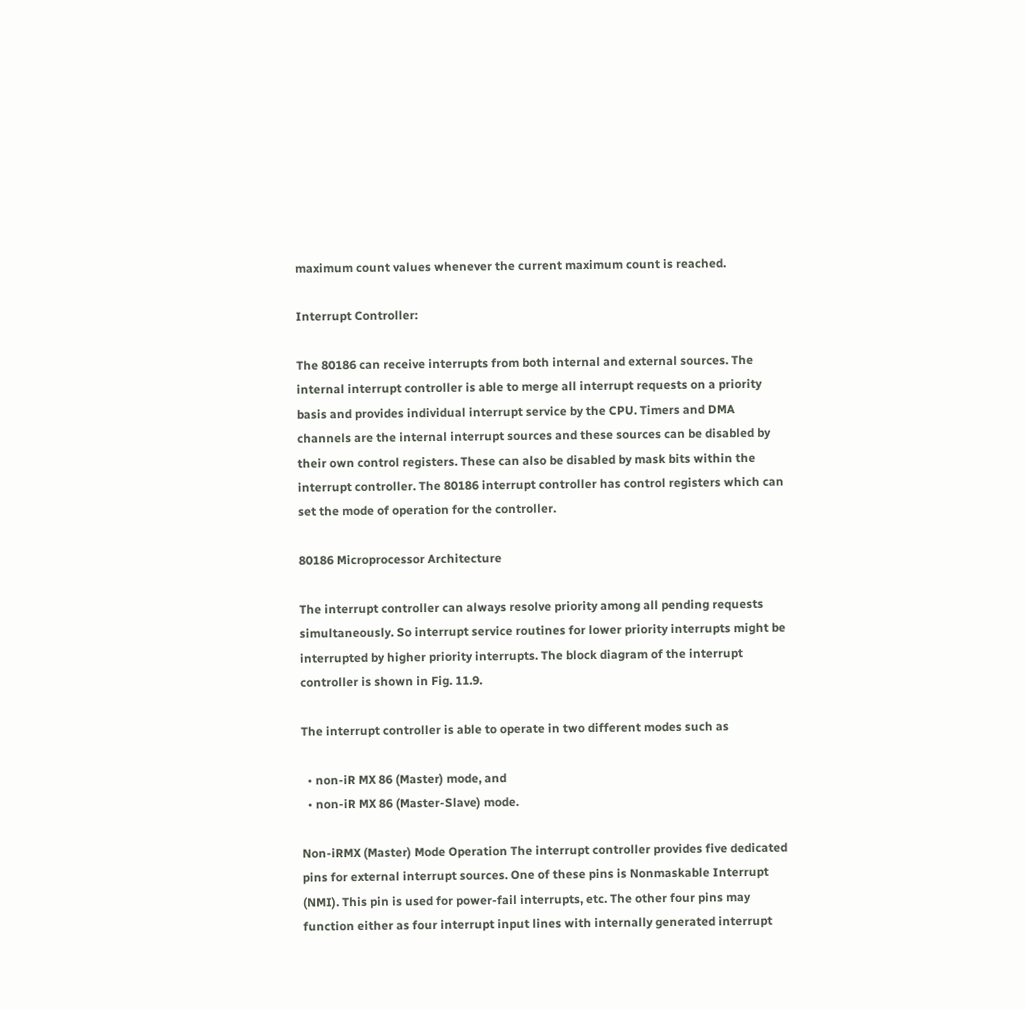maximum count values whenever the current maximum count is reached.

Interrupt Controller:

The 80186 can receive interrupts from both internal and external sources. The internal interrupt controller is able to merge all interrupt requests on a priority basis and provides individual interrupt service by the CPU. Timers and DMA channels are the internal interrupt sources and these sources can be disabled by their own control registers. These can also be disabled by mask bits within the interrupt controller. The 80186 interrupt controller has control registers which can set the mode of operation for the controller.

80186 Microprocessor Architecture

The interrupt controller can always resolve priority among all pending requests simultaneously. So interrupt service routines for lower priority interrupts might be interrupted by higher priority interrupts. The block diagram of the interrupt controller is shown in Fig. 11.9.

The interrupt controller is able to operate in two different modes such as

  • non-iR MX 86 (Master) mode, and
  • non-iR MX 86 (Master-Slave) mode.

Non-iRMX (Master) Mode Operation The interrupt controller provides five dedicated pins for external interrupt sources. One of these pins is Nonmaskable Interrupt (NMI). This pin is used for power-fail interrupts, etc. The other four pins may function either as four interrupt input lines with internally generated interrupt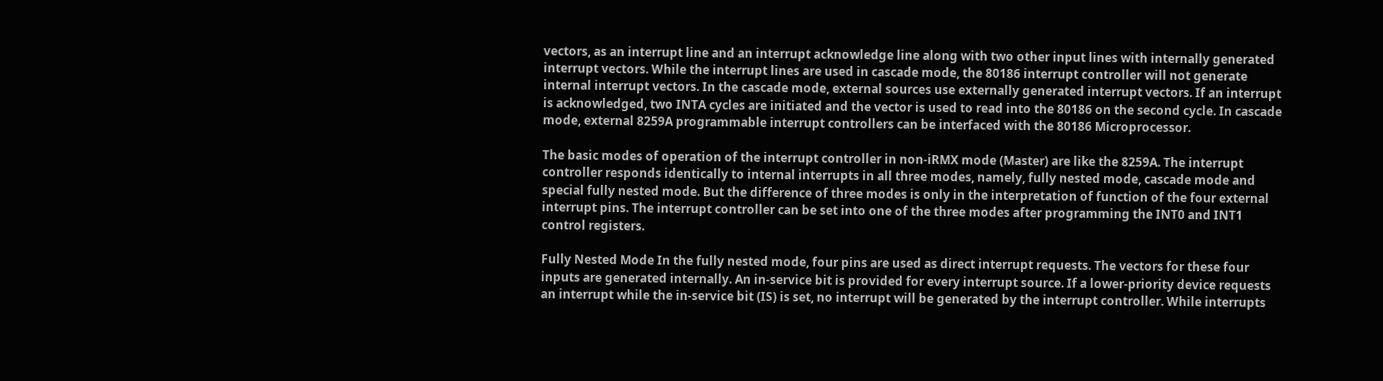vectors, as an interrupt line and an interrupt acknowledge line along with two other input lines with internally generated interrupt vectors. While the interrupt lines are used in cascade mode, the 80186 interrupt controller will not generate internal interrupt vectors. In the cascade mode, external sources use externally generated interrupt vectors. If an interrupt is acknowledged, two INTA cycles are initiated and the vector is used to read into the 80186 on the second cycle. In cascade mode, external 8259A programmable interrupt controllers can be interfaced with the 80186 Microprocessor.

The basic modes of operation of the interrupt controller in non-iRMX mode (Master) are like the 8259A. The interrupt controller responds identically to internal interrupts in all three modes, namely, fully nested mode, cascade mode and special fully nested mode. But the difference of three modes is only in the interpretation of function of the four external interrupt pins. The interrupt controller can be set into one of the three modes after programming the INT0 and INT1 control registers.

Fully Nested Mode In the fully nested mode, four pins are used as direct interrupt requests. The vectors for these four inputs are generated internally. An in-service bit is provided for every interrupt source. If a lower-priority device requests an interrupt while the in-service bit (IS) is set, no interrupt will be generated by the interrupt controller. While interrupts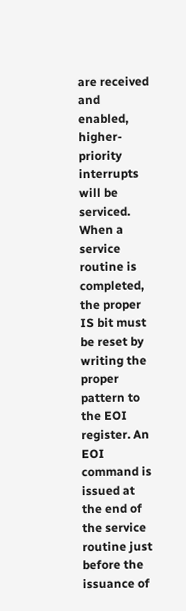are received and enabled, higher-priority interrupts will be serviced. When a service routine is completed, the proper IS bit must be reset by writing the proper pattern to the EOI register. An EOI command is issued at the end of the service routine just before the issuance of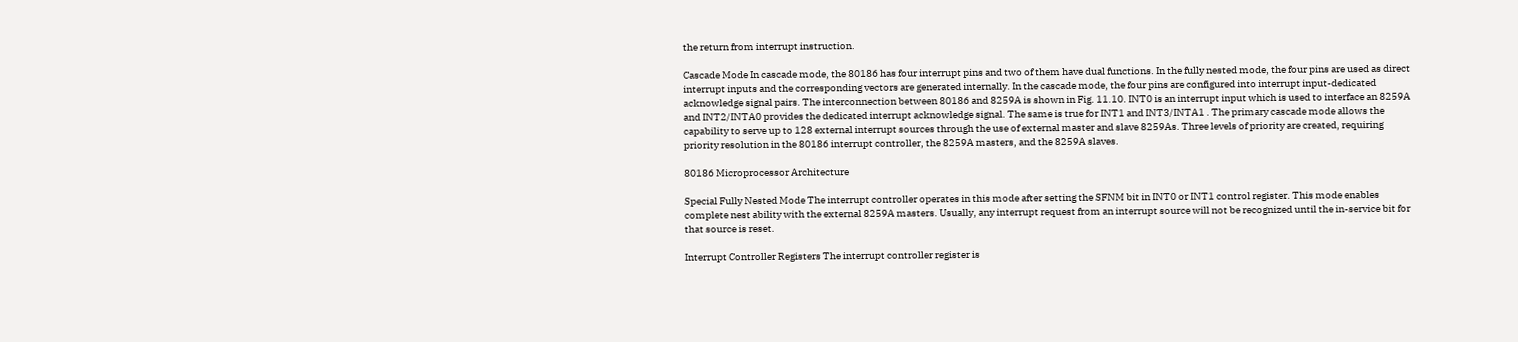the return from interrupt instruction.

Cascade Mode In cascade mode, the 80186 has four interrupt pins and two of them have dual functions. In the fully nested mode, the four pins are used as direct interrupt inputs and the corresponding vectors are generated internally. In the cascade mode, the four pins are configured into interrupt input-dedicated acknowledge signal pairs. The interconnection between 80186 and 8259A is shown in Fig. 11.10. INT0 is an interrupt input which is used to interface an 8259A and INT2/INTA0 provides the dedicated interrupt acknowledge signal. The same is true for INT1 and INT3/INTA1 . The primary cascade mode allows the capability to serve up to 128 external interrupt sources through the use of external master and slave 8259As. Three levels of priority are created, requiring priority resolution in the 80186 interrupt controller, the 8259A masters, and the 8259A slaves.

80186 Microprocessor Architecture

Special Fully Nested Mode The interrupt controller operates in this mode after setting the SFNM bit in INT0 or INT1 control register. This mode enables complete nest ability with the external 8259A masters. Usually, any interrupt request from an interrupt source will not be recognized until the in-service bit for that source is reset.

Interrupt Controller Registers The interrupt controller register is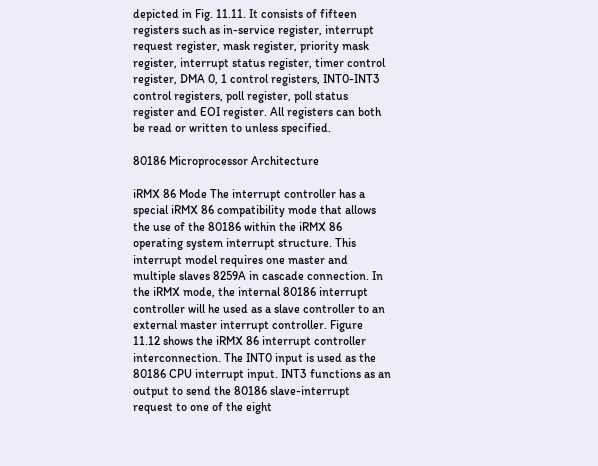depicted in Fig. 11.11. It consists of fifteen registers such as in-service register, interrupt request register, mask register, priority mask register, interrupt status register, timer control register, DMA 0, 1 control registers, INT0-INT3 control registers, poll register, poll status register and EOI register. All registers can both be read or written to unless specified.

80186 Microprocessor Architecture

iRMX 86 Mode The interrupt controller has a special iRMX 86 compatibility mode that allows the use of the 80186 within the iRMX 86 operating system interrupt structure. This interrupt model requires one master and multiple slaves 8259A in cascade connection. In the iRMX mode, the internal 80186 interrupt controller will he used as a slave controller to an external master interrupt controller. Figure 11.12 shows the iRMX 86 interrupt controller interconnection. The INT0 input is used as the 80186 CPU interrupt input. INT3 functions as an output to send the 80186 slave-interrupt request to one of the eight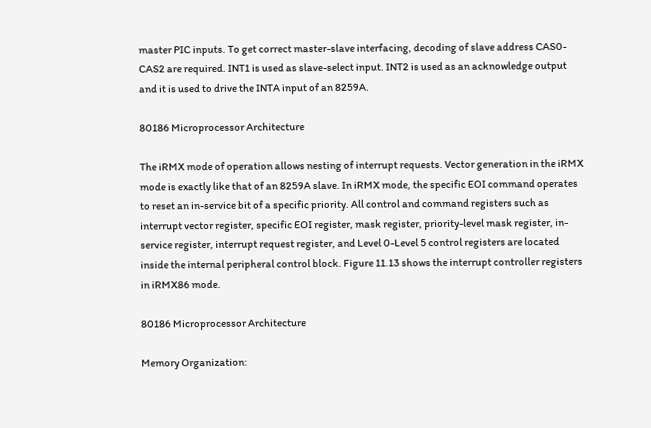master PIC inputs. To get correct master-slave interfacing, decoding of slave address CAS0-CAS2 are required. INT1 is used as slave-select input. INT2 is used as an acknowledge output and it is used to drive the INTA input of an 8259A.

80186 Microprocessor Architecture

The iRMX mode of operation allows nesting of interrupt requests. Vector generation in the iRMX mode is exactly like that of an 8259A slave. In iRMX mode, the specific EOI command operates to reset an in-service bit of a specific priority. All control and command registers such as interrupt vector register, specific EOI register, mask register, priority-level mask register, in-service register, interrupt request register, and Level 0-Level 5 control registers are located inside the internal peripheral control block. Figure 11.13 shows the interrupt controller registers in iRMX86 mode.

80186 Microprocessor Architecture

Memory Organization: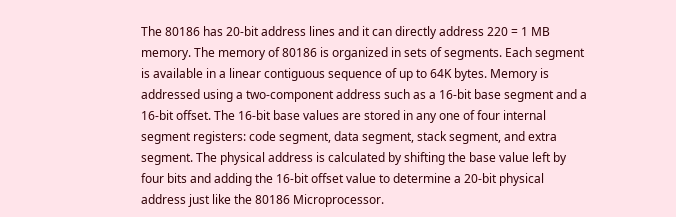The 80186 has 20-bit address lines and it can directly address 220 = 1 MB memory. The memory of 80186 is organized in sets of segments. Each segment is available in a linear contiguous sequence of up to 64K bytes. Memory is addressed using a two-component address such as a 16-bit base segment and a 16-bit offset. The 16-bit base values are stored in any one of four internal segment registers: code segment, data segment, stack segment, and extra segment. The physical address is calculated by shifting the base value left by four bits and adding the 16-bit offset value to determine a 20-bit physical address just like the 80186 Microprocessor.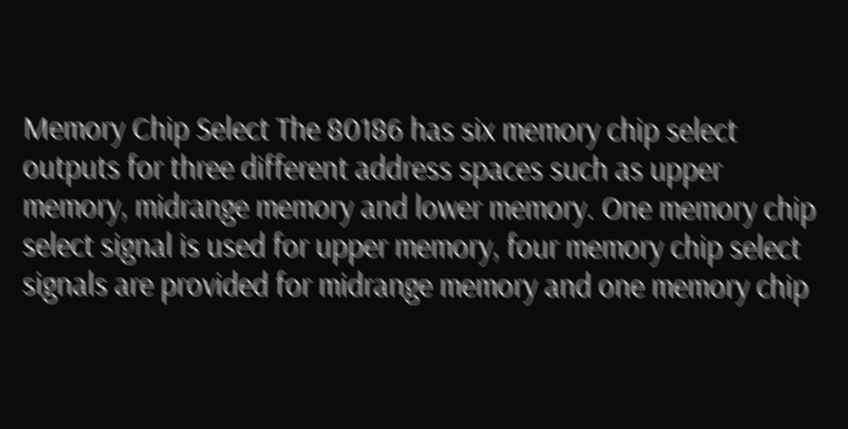Memory Chip Select The 80186 has six memory chip select outputs for three different address spaces such as upper memory, midrange memory and lower memory. One memory chip select signal is used for upper memory, four memory chip select signals are provided for midrange memory and one memory chip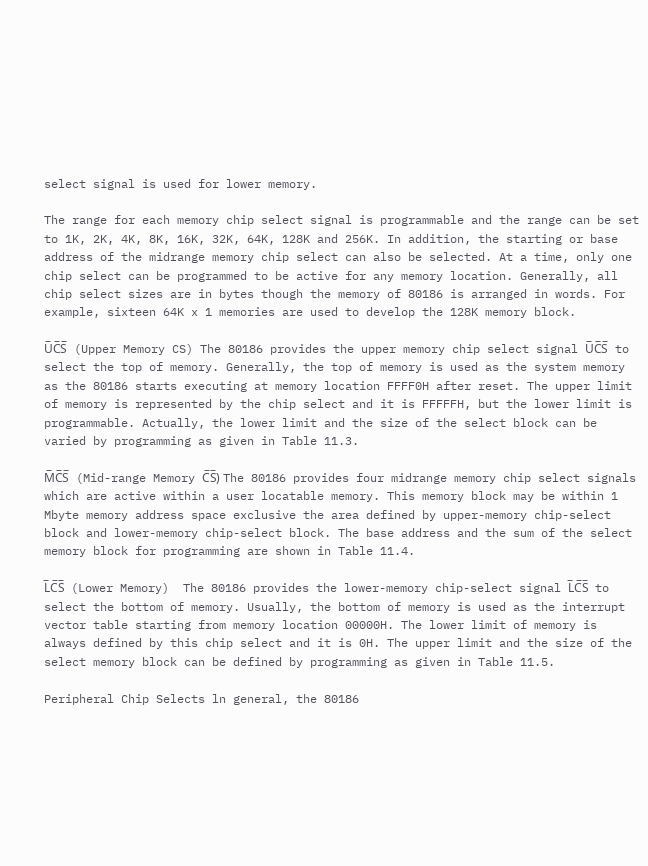select signal is used for lower memory.

The range for each memory chip select signal is programmable and the range can be set to 1K, 2K, 4K, 8K, 16K, 32K, 64K, 128K and 256K. In addition, the starting or base address of the midrange memory chip select can also be selected. At a time, only one chip select can be programmed to be active for any memory location. Generally, all chip select sizes are in bytes though the memory of 80186 is arranged in words. For example, sixteen 64K x 1 memories are used to develop the 128K memory block.

U̅C̅S̅ (Upper Memory CS) The 80186 provides the upper memory chip select signal U̅C̅S̅ to select the top of memory. Generally, the top of memory is used as the system memory as the 80186 starts executing at memory location FFFF0H after reset. The upper limit of memory is represented by the chip select and it is FFFFFH, but the lower limit is programmable. Actually, the lower limit and the size of the select block can be varied by programming as given in Table 11.3.

M̅C̅S̅ (Mid-range Memory C̅S̅) The 80186 provides four midrange memory chip select signals which are active within a user locatable memory. This memory block may be within 1 Mbyte memory address space exclusive the area defined by upper-memory chip-select block and lower-memory chip-select block. The base address and the sum of the select memory block for programming are shown in Table 11.4.

L̅C̅S̅ (Lower Memory)  The 80186 provides the lower-memory chip-select signal L̅C̅S̅ to select the bottom of memory. Usually, the bottom of memory is used as the interrupt vector table starting from memory location 00000H. The lower limit of memory is always defined by this chip select and it is 0H. The upper limit and the size of the select memory block can be defined by programming as given in Table 11.5.

Peripheral Chip Selects ln general, the 80186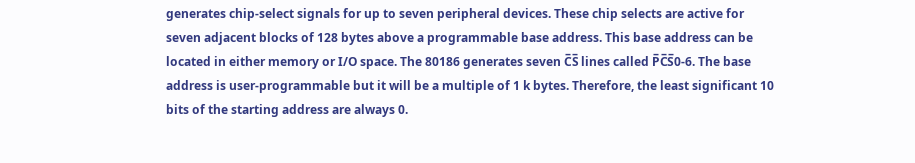generates chip-select signals for up to seven peripheral devices. These chip selects are active for seven adjacent blocks of 128 bytes above a programmable base address. This base address can be located in either memory or I/O space. The 80186 generates seven C̅S̅ lines called P̅C̅S̅0-6. The base address is user-programmable but it will be a multiple of 1 k bytes. Therefore, the least significant 10 bits of the starting address are always 0.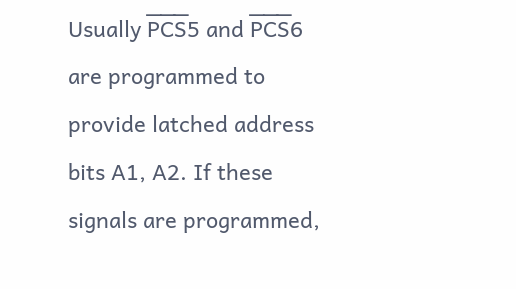Usually P̅C̅S̅5 and P̅C̅S̅6 are programmed to provide latched address bits A1, A2. If these signals are programmed,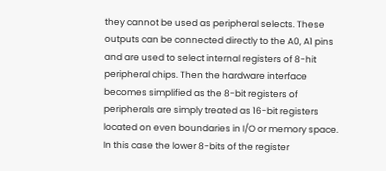they cannot be used as peripheral selects. These outputs can be connected directly to the A0, A1 pins and are used to select internal registers of 8-hit peripheral chips. Then the hardware interface becomes simplified as the 8-bit registers of peripherals are simply treated as 16-bit registers located on even boundaries in I/O or memory space. In this case the lower 8-bits of the register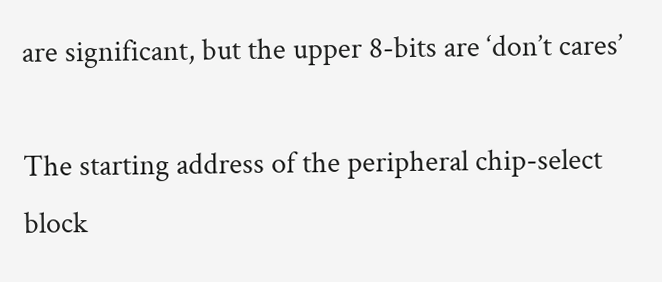are significant, but the upper 8-bits are ‘don’t cares’

The starting address of the peripheral chip-select block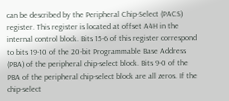can be described by the Peripheral Chip-Select (PACS) register. This register is located at offset A4H in the internal control block. Bits 15-6 of this register correspond to bits 19-10 of the 20-bit Programmable Base Address (PBA) of the peripheral chip-select block. Bits 9-0 of the PBA of the peripheral chip-select block are all zeros. If the chip-select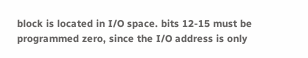block is located in I/O space. bits 12-15 must be programmed zero, since the I/O address is only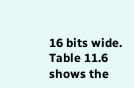16 bits wide. Table 11.6 shows the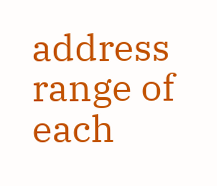address range of each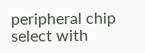peripheral chip select with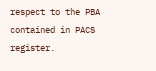respect to the PBA contained in PACS register.